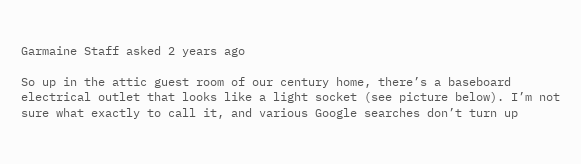Garmaine Staff asked 2 years ago

So up in the attic guest room of our century home, there’s a baseboard electrical outlet that looks like a light socket (see picture below). I’m not sure what exactly to call it, and various Google searches don’t turn up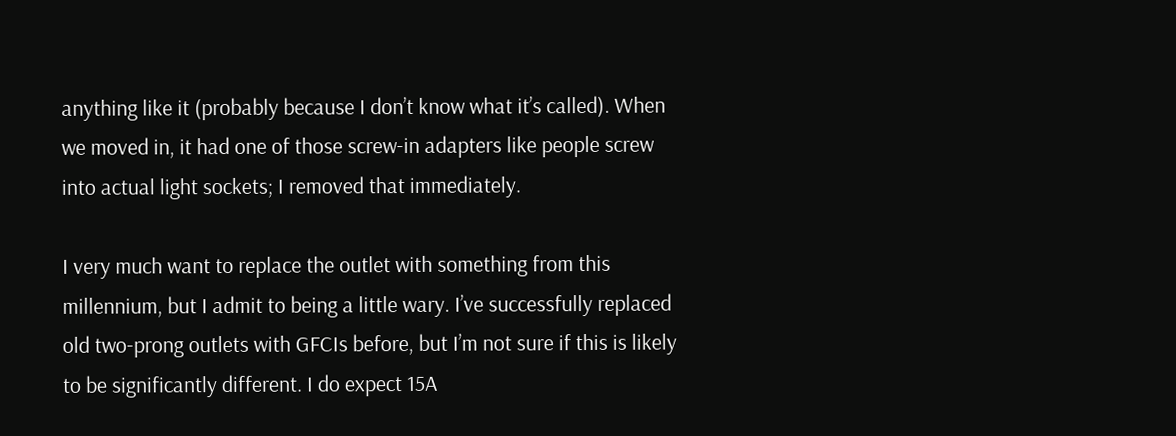anything like it (probably because I don’t know what it’s called). When we moved in, it had one of those screw-in adapters like people screw into actual light sockets; I removed that immediately.

I very much want to replace the outlet with something from this millennium, but I admit to being a little wary. I’ve successfully replaced old two-prong outlets with GFCIs before, but I’m not sure if this is likely to be significantly different. I do expect 15A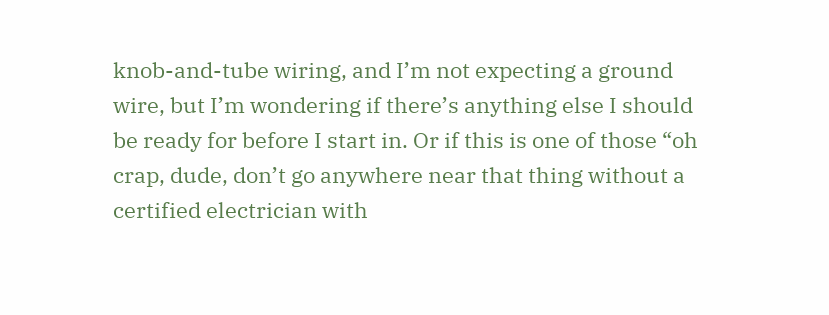knob-and-tube wiring, and I’m not expecting a ground wire, but I’m wondering if there’s anything else I should be ready for before I start in. Or if this is one of those “oh crap, dude, don’t go anywhere near that thing without a certified electrician with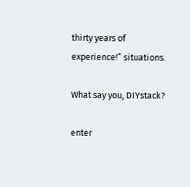thirty years of experience!” situations.

What say you, DIYstack?

enter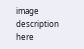image description here